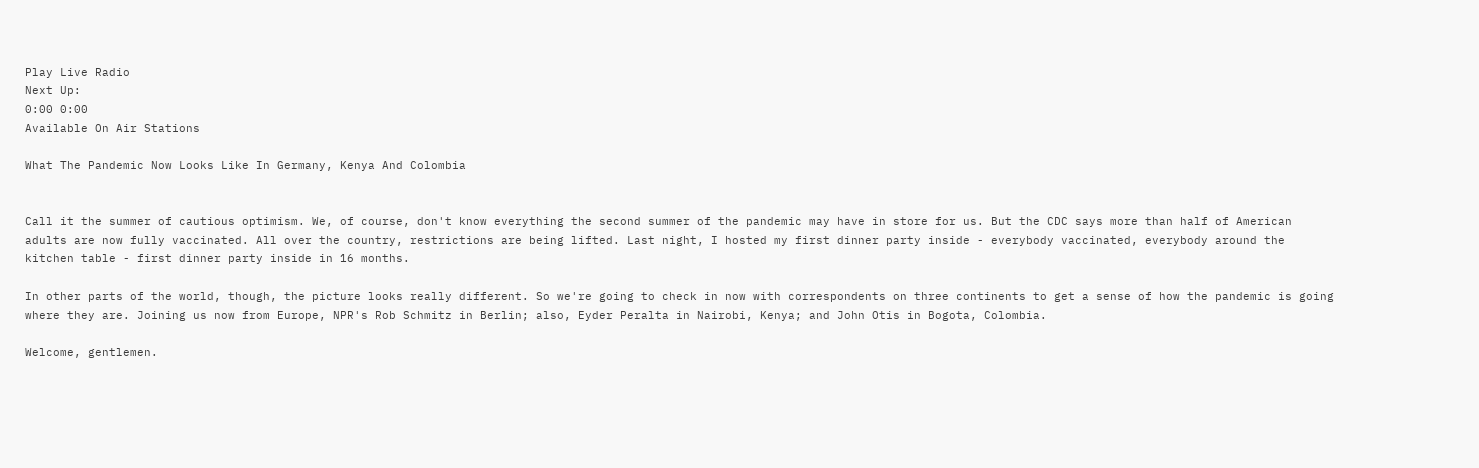Play Live Radio
Next Up:
0:00 0:00
Available On Air Stations

What The Pandemic Now Looks Like In Germany, Kenya And Colombia


Call it the summer of cautious optimism. We, of course, don't know everything the second summer of the pandemic may have in store for us. But the CDC says more than half of American adults are now fully vaccinated. All over the country, restrictions are being lifted. Last night, I hosted my first dinner party inside - everybody vaccinated, everybody around the kitchen table - first dinner party inside in 16 months.

In other parts of the world, though, the picture looks really different. So we're going to check in now with correspondents on three continents to get a sense of how the pandemic is going where they are. Joining us now from Europe, NPR's Rob Schmitz in Berlin; also, Eyder Peralta in Nairobi, Kenya; and John Otis in Bogota, Colombia.

Welcome, gentlemen.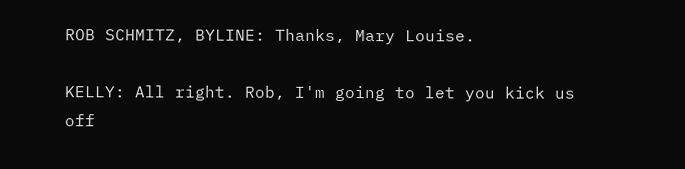ROB SCHMITZ, BYLINE: Thanks, Mary Louise.

KELLY: All right. Rob, I'm going to let you kick us off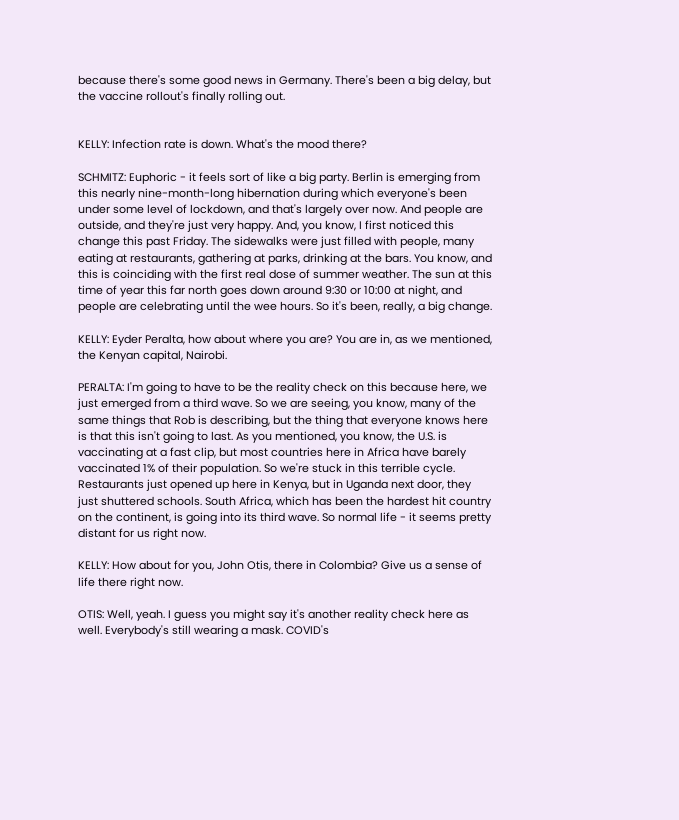because there's some good news in Germany. There's been a big delay, but the vaccine rollout's finally rolling out.


KELLY: Infection rate is down. What's the mood there?

SCHMITZ: Euphoric - it feels sort of like a big party. Berlin is emerging from this nearly nine-month-long hibernation during which everyone's been under some level of lockdown, and that's largely over now. And people are outside, and they're just very happy. And, you know, I first noticed this change this past Friday. The sidewalks were just filled with people, many eating at restaurants, gathering at parks, drinking at the bars. You know, and this is coinciding with the first real dose of summer weather. The sun at this time of year this far north goes down around 9:30 or 10:00 at night, and people are celebrating until the wee hours. So it's been, really, a big change.

KELLY: Eyder Peralta, how about where you are? You are in, as we mentioned, the Kenyan capital, Nairobi.

PERALTA: I'm going to have to be the reality check on this because here, we just emerged from a third wave. So we are seeing, you know, many of the same things that Rob is describing, but the thing that everyone knows here is that this isn't going to last. As you mentioned, you know, the U.S. is vaccinating at a fast clip, but most countries here in Africa have barely vaccinated 1% of their population. So we're stuck in this terrible cycle. Restaurants just opened up here in Kenya, but in Uganda next door, they just shuttered schools. South Africa, which has been the hardest hit country on the continent, is going into its third wave. So normal life - it seems pretty distant for us right now.

KELLY: How about for you, John Otis, there in Colombia? Give us a sense of life there right now.

OTIS: Well, yeah. I guess you might say it's another reality check here as well. Everybody's still wearing a mask. COVID's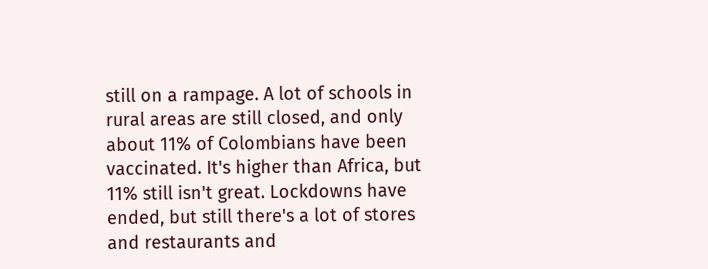still on a rampage. A lot of schools in rural areas are still closed, and only about 11% of Colombians have been vaccinated. It's higher than Africa, but 11% still isn't great. Lockdowns have ended, but still there's a lot of stores and restaurants and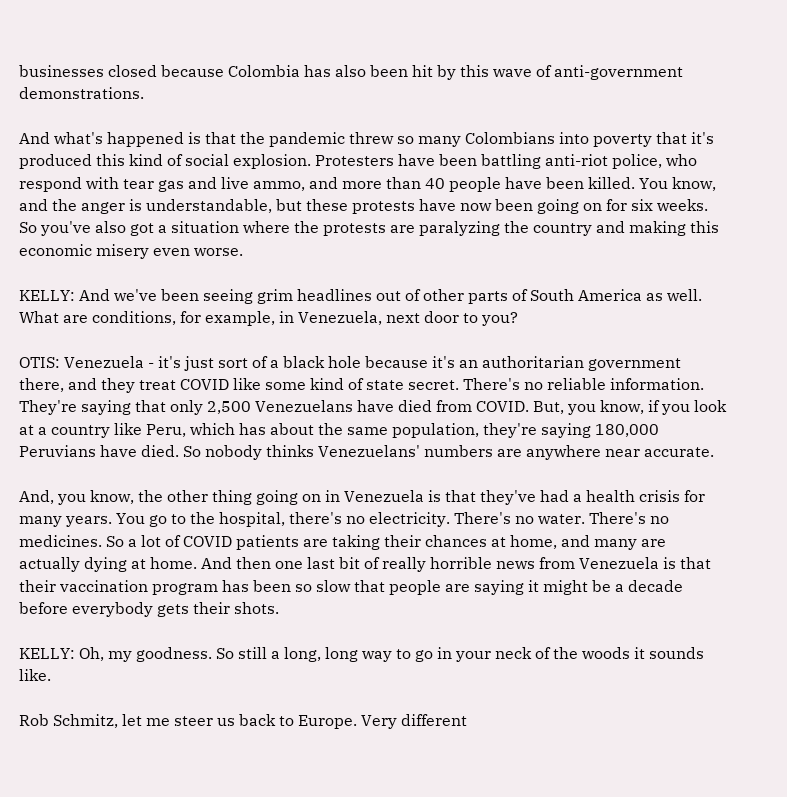businesses closed because Colombia has also been hit by this wave of anti-government demonstrations.

And what's happened is that the pandemic threw so many Colombians into poverty that it's produced this kind of social explosion. Protesters have been battling anti-riot police, who respond with tear gas and live ammo, and more than 40 people have been killed. You know, and the anger is understandable, but these protests have now been going on for six weeks. So you've also got a situation where the protests are paralyzing the country and making this economic misery even worse.

KELLY: And we've been seeing grim headlines out of other parts of South America as well. What are conditions, for example, in Venezuela, next door to you?

OTIS: Venezuela - it's just sort of a black hole because it's an authoritarian government there, and they treat COVID like some kind of state secret. There's no reliable information. They're saying that only 2,500 Venezuelans have died from COVID. But, you know, if you look at a country like Peru, which has about the same population, they're saying 180,000 Peruvians have died. So nobody thinks Venezuelans' numbers are anywhere near accurate.

And, you know, the other thing going on in Venezuela is that they've had a health crisis for many years. You go to the hospital, there's no electricity. There's no water. There's no medicines. So a lot of COVID patients are taking their chances at home, and many are actually dying at home. And then one last bit of really horrible news from Venezuela is that their vaccination program has been so slow that people are saying it might be a decade before everybody gets their shots.

KELLY: Oh, my goodness. So still a long, long way to go in your neck of the woods it sounds like.

Rob Schmitz, let me steer us back to Europe. Very different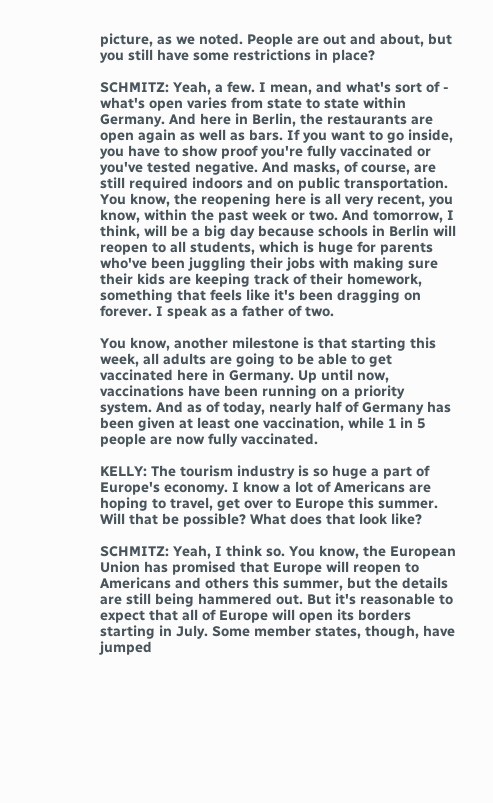picture, as we noted. People are out and about, but you still have some restrictions in place?

SCHMITZ: Yeah, a few. I mean, and what's sort of - what's open varies from state to state within Germany. And here in Berlin, the restaurants are open again as well as bars. If you want to go inside, you have to show proof you're fully vaccinated or you've tested negative. And masks, of course, are still required indoors and on public transportation. You know, the reopening here is all very recent, you know, within the past week or two. And tomorrow, I think, will be a big day because schools in Berlin will reopen to all students, which is huge for parents who've been juggling their jobs with making sure their kids are keeping track of their homework, something that feels like it's been dragging on forever. I speak as a father of two.

You know, another milestone is that starting this week, all adults are going to be able to get vaccinated here in Germany. Up until now, vaccinations have been running on a priority system. And as of today, nearly half of Germany has been given at least one vaccination, while 1 in 5 people are now fully vaccinated.

KELLY: The tourism industry is so huge a part of Europe's economy. I know a lot of Americans are hoping to travel, get over to Europe this summer. Will that be possible? What does that look like?

SCHMITZ: Yeah, I think so. You know, the European Union has promised that Europe will reopen to Americans and others this summer, but the details are still being hammered out. But it's reasonable to expect that all of Europe will open its borders starting in July. Some member states, though, have jumped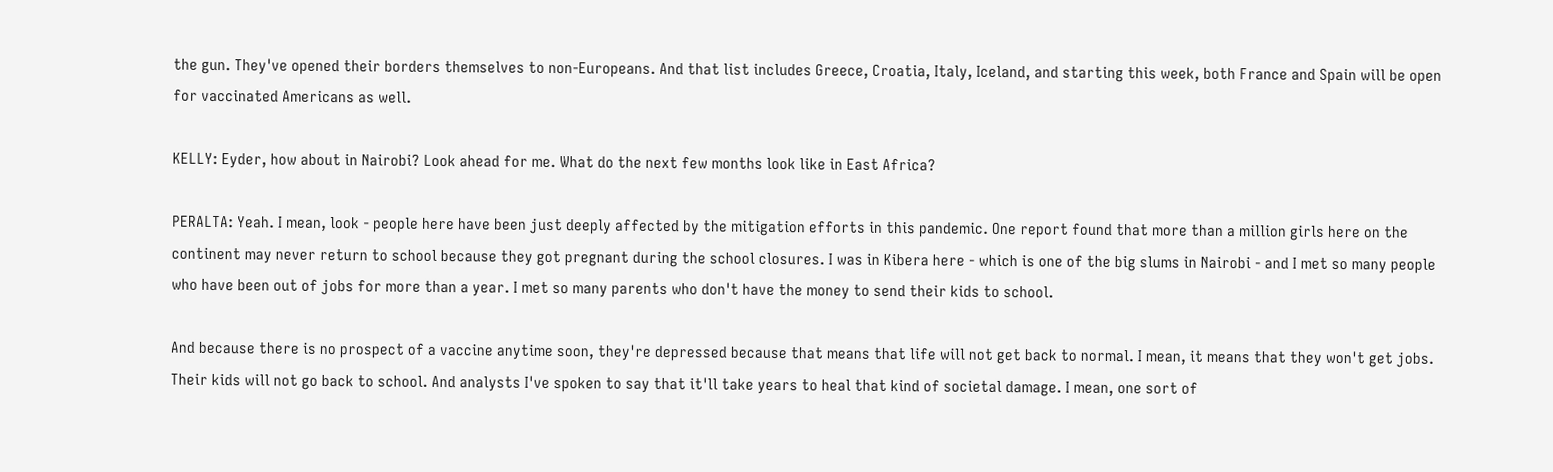the gun. They've opened their borders themselves to non-Europeans. And that list includes Greece, Croatia, Italy, Iceland, and starting this week, both France and Spain will be open for vaccinated Americans as well.

KELLY: Eyder, how about in Nairobi? Look ahead for me. What do the next few months look like in East Africa?

PERALTA: Yeah. I mean, look - people here have been just deeply affected by the mitigation efforts in this pandemic. One report found that more than a million girls here on the continent may never return to school because they got pregnant during the school closures. I was in Kibera here - which is one of the big slums in Nairobi - and I met so many people who have been out of jobs for more than a year. I met so many parents who don't have the money to send their kids to school.

And because there is no prospect of a vaccine anytime soon, they're depressed because that means that life will not get back to normal. I mean, it means that they won't get jobs. Their kids will not go back to school. And analysts I've spoken to say that it'll take years to heal that kind of societal damage. I mean, one sort of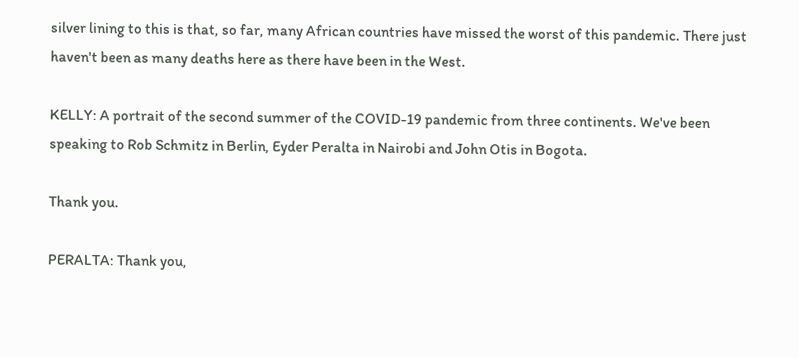silver lining to this is that, so far, many African countries have missed the worst of this pandemic. There just haven't been as many deaths here as there have been in the West.

KELLY: A portrait of the second summer of the COVID-19 pandemic from three continents. We've been speaking to Rob Schmitz in Berlin, Eyder Peralta in Nairobi and John Otis in Bogota.

Thank you.

PERALTA: Thank you,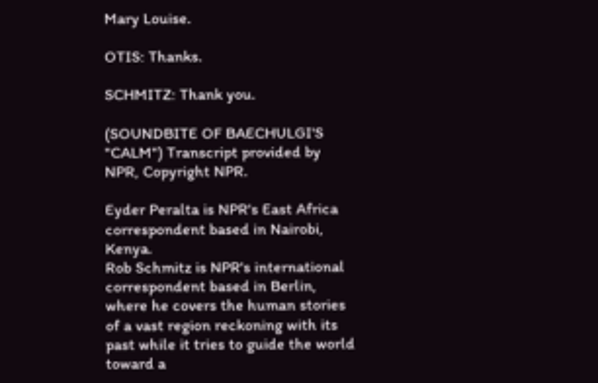Mary Louise.

OTIS: Thanks.

SCHMITZ: Thank you.

(SOUNDBITE OF BAECHULGI'S "CALM") Transcript provided by NPR, Copyright NPR.

Eyder Peralta is NPR's East Africa correspondent based in Nairobi, Kenya.
Rob Schmitz is NPR's international correspondent based in Berlin, where he covers the human stories of a vast region reckoning with its past while it tries to guide the world toward a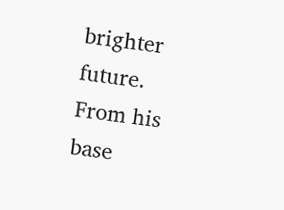brighter future. From his base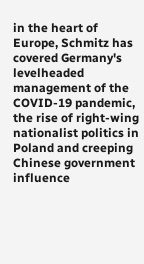in the heart of Europe, Schmitz has covered Germany's levelheaded management of the COVID-19 pandemic, the rise of right-wing nationalist politics in Poland and creeping Chinese government influence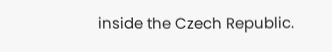inside the Czech Republic.